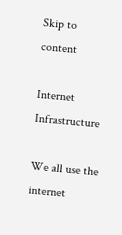Skip to content

Internet Infrastructure

We all use the internet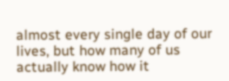almost every single day of our lives, but how many of us actually know how it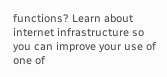functions? Learn about internet infrastructure so you can improve your use of one of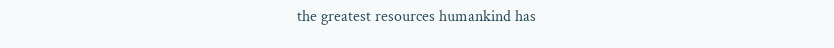the greatest resources humankind has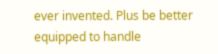ever invented. Plus be better equipped to handle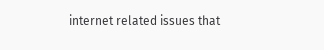internet related issues that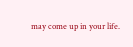may come up in your life.